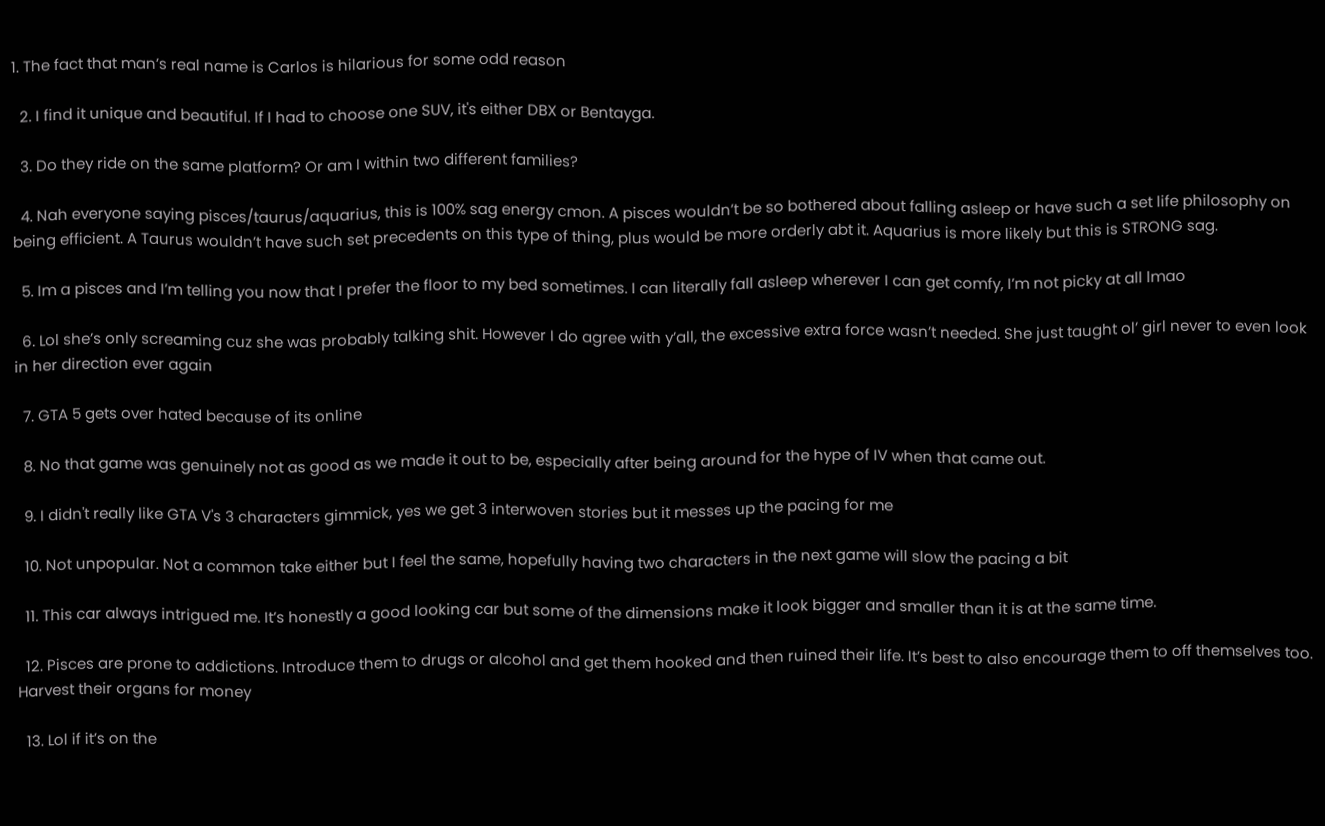1. The fact that man’s real name is Carlos is hilarious for some odd reason

  2. I find it unique and beautiful. If I had to choose one SUV, it's either DBX or Bentayga.

  3. Do they ride on the same platform? Or am I within two different families?

  4. Nah everyone saying pisces/taurus/aquarius, this is 100% sag energy cmon. A pisces wouldn’t be so bothered about falling asleep or have such a set life philosophy on being efficient. A Taurus wouldn’t have such set precedents on this type of thing, plus would be more orderly abt it. Aquarius is more likely but this is STRONG sag.

  5. Im a pisces and I’m telling you now that I prefer the floor to my bed sometimes. I can literally fall asleep wherever I can get comfy, I’m not picky at all lmao

  6. Lol she’s only screaming cuz she was probably talking shit. However I do agree with y’all, the excessive extra force wasn’t needed. She just taught ol’ girl never to even look in her direction ever again

  7. GTA 5 gets over hated because of its online

  8. No that game was genuinely not as good as we made it out to be, especially after being around for the hype of IV when that came out.

  9. I didn't really like GTA V's 3 characters gimmick, yes we get 3 interwoven stories but it messes up the pacing for me

  10. Not unpopular. Not a common take either but I feel the same, hopefully having two characters in the next game will slow the pacing a bit

  11. This car always intrigued me. It’s honestly a good looking car but some of the dimensions make it look bigger and smaller than it is at the same time.

  12. Pisces are prone to addictions. Introduce them to drugs or alcohol and get them hooked and then ruined their life. It’s best to also encourage them to off themselves too. Harvest their organs for money

  13. Lol if it’s on the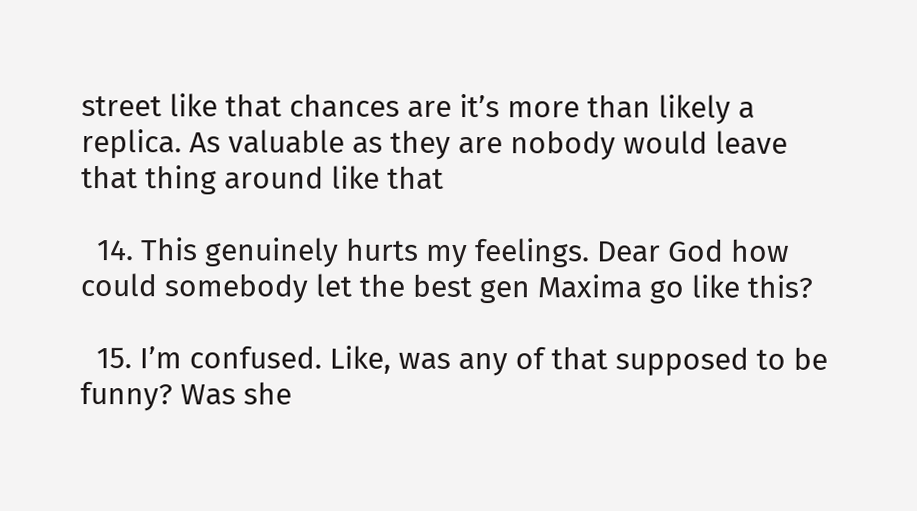street like that chances are it’s more than likely a replica. As valuable as they are nobody would leave that thing around like that

  14. This genuinely hurts my feelings. Dear God how could somebody let the best gen Maxima go like this?

  15. I’m confused. Like, was any of that supposed to be funny? Was she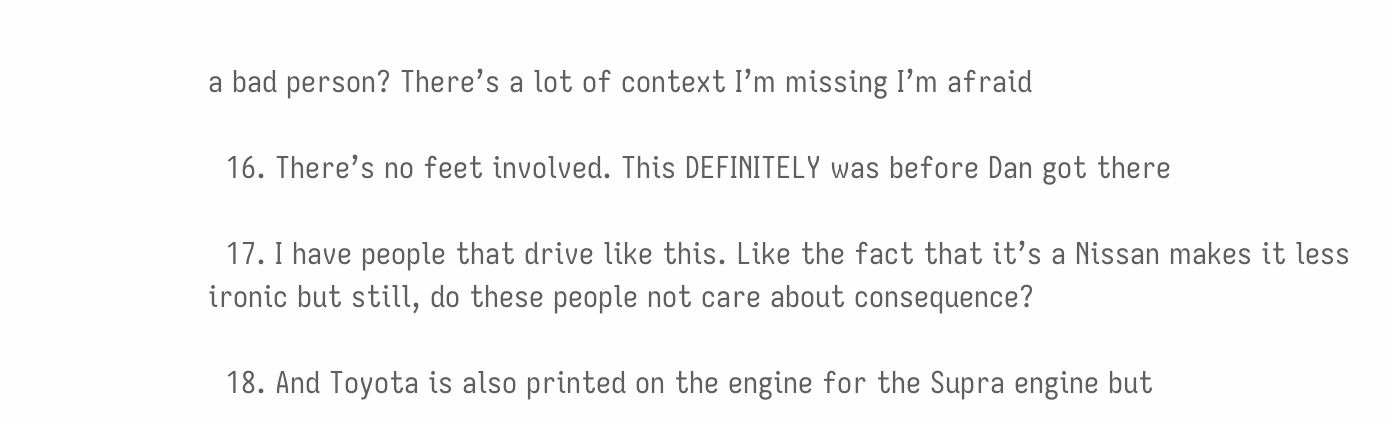a bad person? There’s a lot of context I’m missing I’m afraid

  16. There’s no feet involved. This DEFINITELY was before Dan got there

  17. I have people that drive like this. Like the fact that it’s a Nissan makes it less ironic but still, do these people not care about consequence?

  18. And Toyota is also printed on the engine for the Supra engine but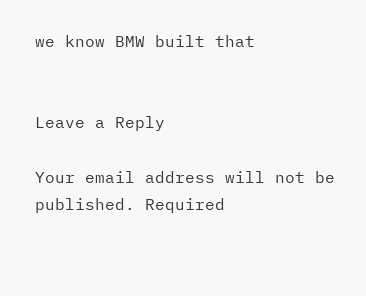we know BMW built that


Leave a Reply

Your email address will not be published. Required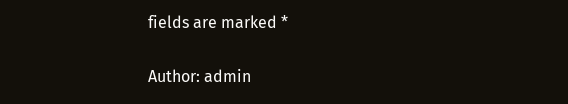fields are marked *

Author: admin